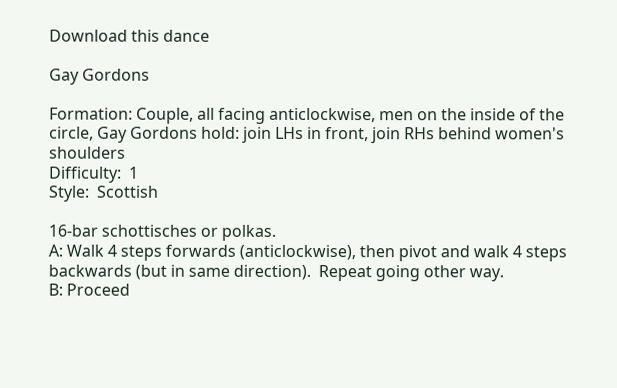Download this dance

Gay Gordons

Formation: Couple, all facing anticlockwise, men on the inside of the circle, Gay Gordons hold: join LHs in front, join RHs behind women's shoulders
Difficulty:  1
Style:  Scottish

16-bar schottisches or polkas.
A: Walk 4 steps forwards (anticlockwise), then pivot and walk 4 steps backwards (but in same direction).  Repeat going other way.
B: Proceed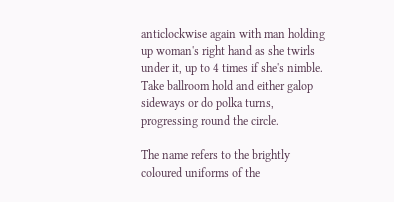anticlockwise again with man holding up woman's right hand as she twirls under it, up to 4 times if she's nimble.  Take ballroom hold and either galop sideways or do polka turns, progressing round the circle.

The name refers to the brightly coloured uniforms of the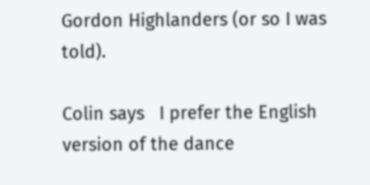Gordon Highlanders (or so I was told).

Colin says   I prefer the English version of the dance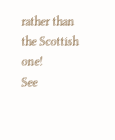rather than the Scottish one!
See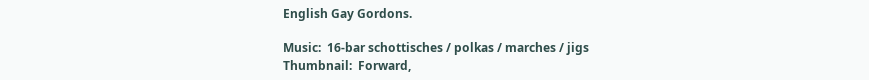English Gay Gordons.

Music:  16-bar schottisches / polkas / marches / jigs
Thumbnail:  Forward,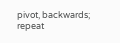pivot, backwards; repeat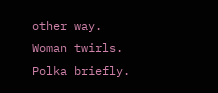other way.  Woman twirls.  Polka briefly.